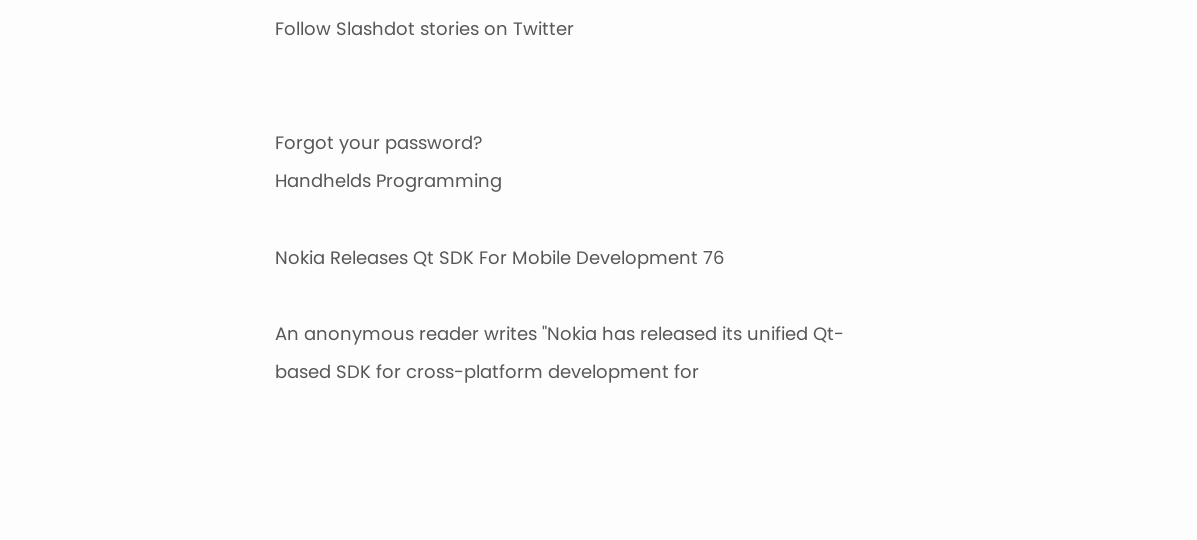Follow Slashdot stories on Twitter


Forgot your password?
Handhelds Programming

Nokia Releases Qt SDK For Mobile Development 76

An anonymous reader writes "Nokia has released its unified Qt-based SDK for cross-platform development for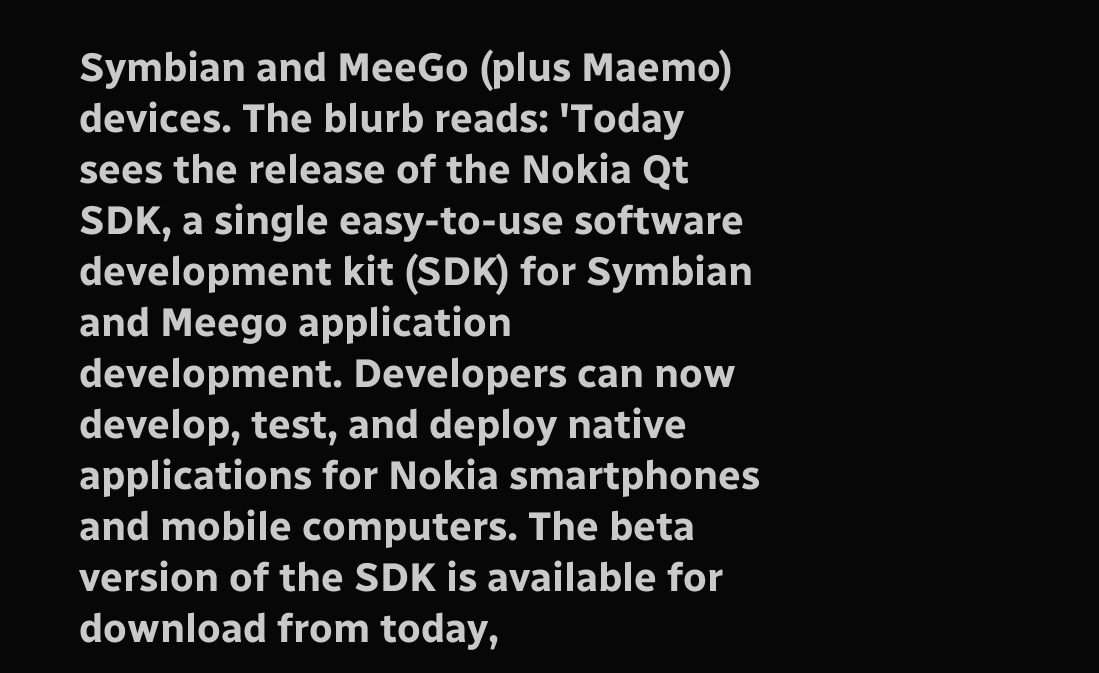Symbian and MeeGo (plus Maemo) devices. The blurb reads: 'Today sees the release of the Nokia Qt SDK, a single easy-to-use software development kit (SDK) for Symbian and Meego application development. Developers can now develop, test, and deploy native applications for Nokia smartphones and mobile computers. The beta version of the SDK is available for download from today,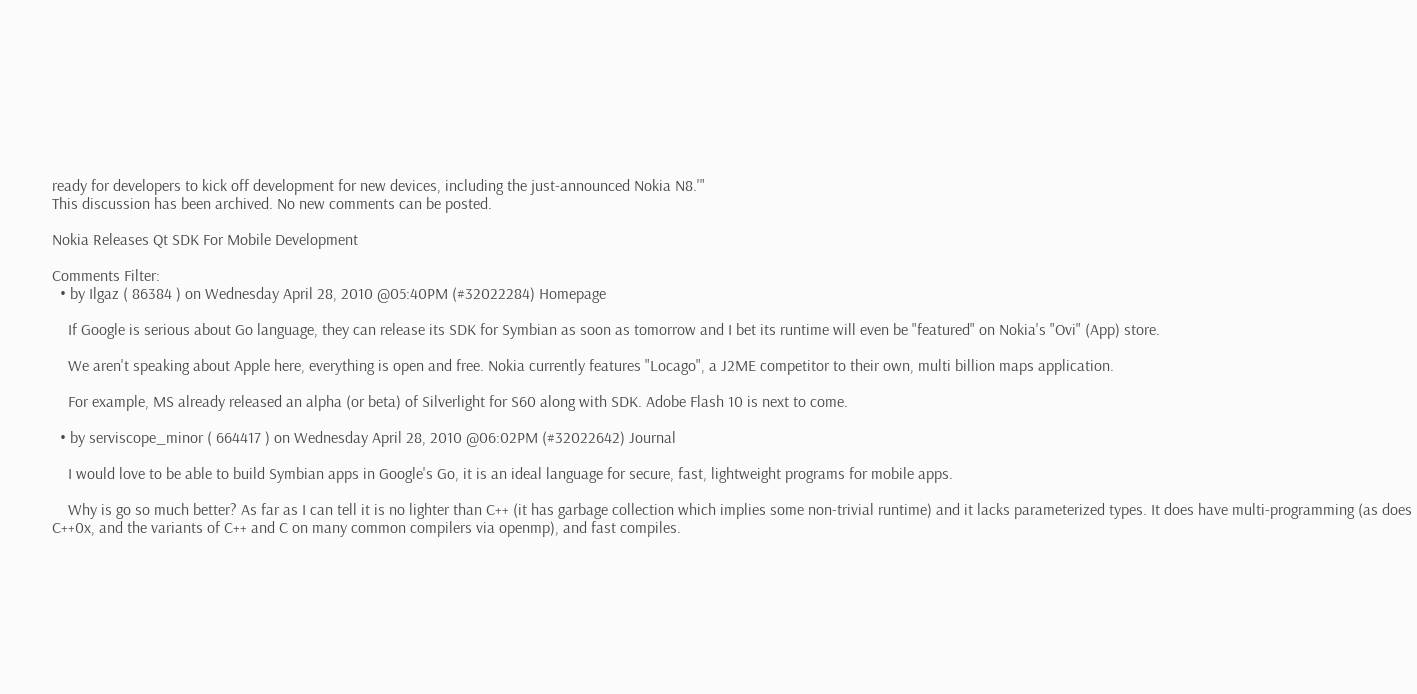ready for developers to kick off development for new devices, including the just-announced Nokia N8.'"
This discussion has been archived. No new comments can be posted.

Nokia Releases Qt SDK For Mobile Development

Comments Filter:
  • by Ilgaz ( 86384 ) on Wednesday April 28, 2010 @05:40PM (#32022284) Homepage

    If Google is serious about Go language, they can release its SDK for Symbian as soon as tomorrow and I bet its runtime will even be "featured" on Nokia's "Ovi" (App) store.

    We aren't speaking about Apple here, everything is open and free. Nokia currently features "Locago", a J2ME competitor to their own, multi billion maps application.

    For example, MS already released an alpha (or beta) of Silverlight for S60 along with SDK. Adobe Flash 10 is next to come.

  • by serviscope_minor ( 664417 ) on Wednesday April 28, 2010 @06:02PM (#32022642) Journal

    I would love to be able to build Symbian apps in Google's Go, it is an ideal language for secure, fast, lightweight programs for mobile apps.

    Why is go so much better? As far as I can tell it is no lighter than C++ (it has garbage collection which implies some non-trivial runtime) and it lacks parameterized types. It does have multi-programming (as does C++0x, and the variants of C++ and C on many common compilers via openmp), and fast compiles.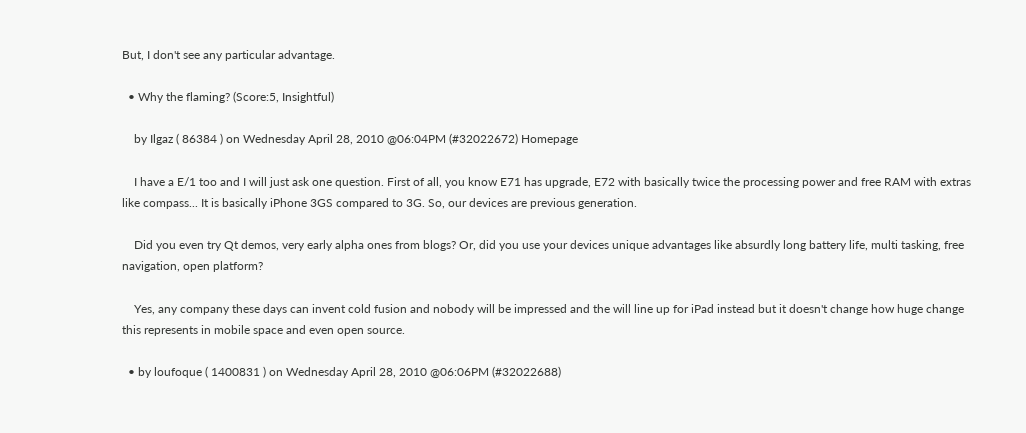But, I don't see any particular advantage.

  • Why the flaming? (Score:5, Insightful)

    by Ilgaz ( 86384 ) on Wednesday April 28, 2010 @06:04PM (#32022672) Homepage

    I have a E/1 too and I will just ask one question. First of all, you know E71 has upgrade, E72 with basically twice the processing power and free RAM with extras like compass... It is basically iPhone 3GS compared to 3G. So, our devices are previous generation.

    Did you even try Qt demos, very early alpha ones from blogs? Or, did you use your devices unique advantages like absurdly long battery life, multi tasking, free navigation, open platform?

    Yes, any company these days can invent cold fusion and nobody will be impressed and the will line up for iPad instead but it doesn't change how huge change this represents in mobile space and even open source.

  • by loufoque ( 1400831 ) on Wednesday April 28, 2010 @06:06PM (#32022688)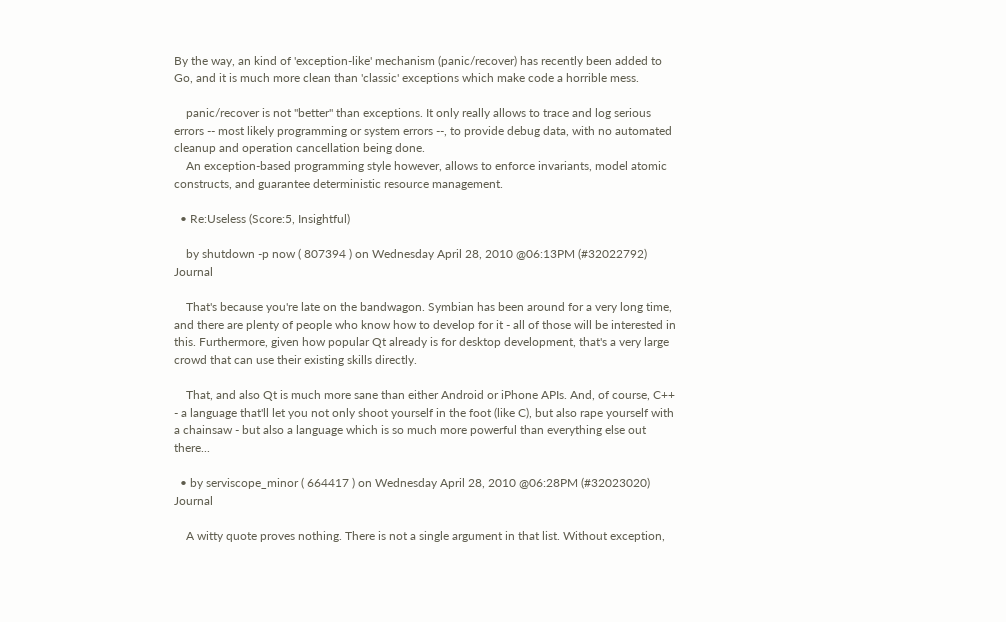By the way, an kind of 'exception-like' mechanism (panic/recover) has recently been added to Go, and it is much more clean than 'classic' exceptions which make code a horrible mess.

    panic/recover is not "better" than exceptions. It only really allows to trace and log serious errors -- most likely programming or system errors --, to provide debug data, with no automated cleanup and operation cancellation being done.
    An exception-based programming style however, allows to enforce invariants, model atomic constructs, and guarantee deterministic resource management.

  • Re:Useless (Score:5, Insightful)

    by shutdown -p now ( 807394 ) on Wednesday April 28, 2010 @06:13PM (#32022792) Journal

    That's because you're late on the bandwagon. Symbian has been around for a very long time, and there are plenty of people who know how to develop for it - all of those will be interested in this. Furthermore, given how popular Qt already is for desktop development, that's a very large crowd that can use their existing skills directly.

    That, and also Qt is much more sane than either Android or iPhone APIs. And, of course, C++ - a language that'll let you not only shoot yourself in the foot (like C), but also rape yourself with a chainsaw - but also a language which is so much more powerful than everything else out there...

  • by serviscope_minor ( 664417 ) on Wednesday April 28, 2010 @06:28PM (#32023020) Journal

    A witty quote proves nothing. There is not a single argument in that list. Without exception,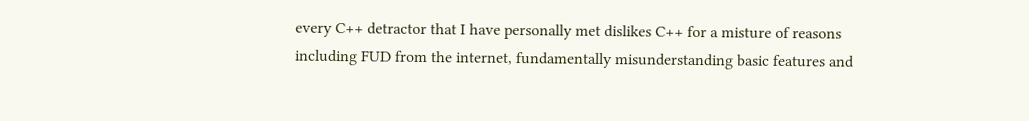every C++ detractor that I have personally met dislikes C++ for a misture of reasons including FUD from the internet, fundamentally misunderstanding basic features and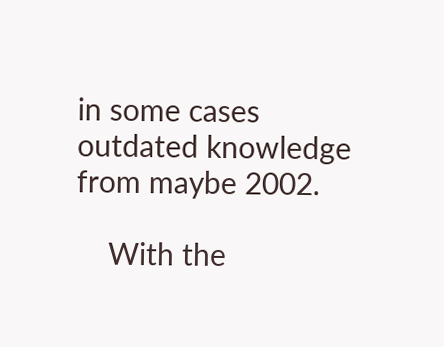in some cases outdated knowledge from maybe 2002.

    With the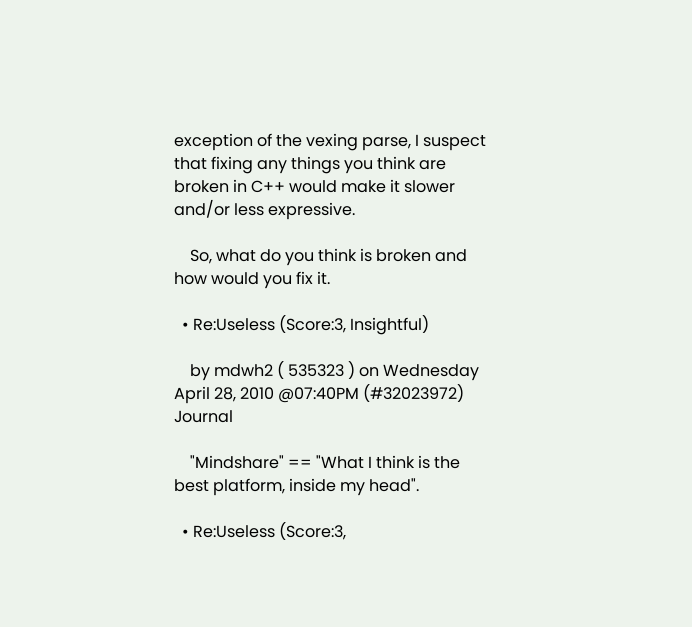exception of the vexing parse, I suspect that fixing any things you think are broken in C++ would make it slower and/or less expressive.

    So, what do you think is broken and how would you fix it.

  • Re:Useless (Score:3, Insightful)

    by mdwh2 ( 535323 ) on Wednesday April 28, 2010 @07:40PM (#32023972) Journal

    "Mindshare" == "What I think is the best platform, inside my head".

  • Re:Useless (Score:3,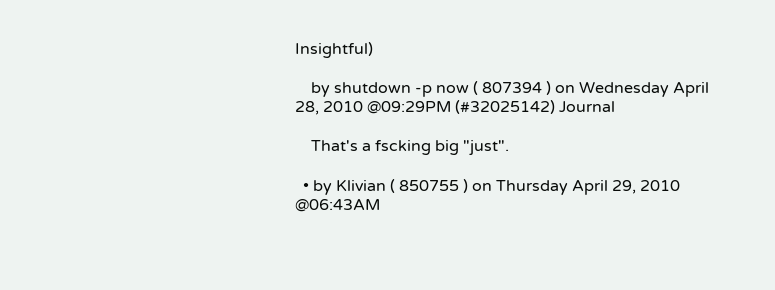Insightful)

    by shutdown -p now ( 807394 ) on Wednesday April 28, 2010 @09:29PM (#32025142) Journal

    That's a fscking big "just".

  • by Klivian ( 850755 ) on Thursday April 29, 2010 @06:43AM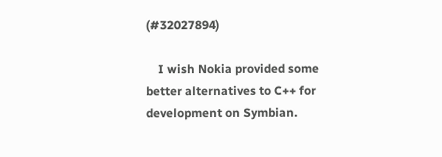(#32027894)

    I wish Nokia provided some better alternatives to C++ for development on Symbian.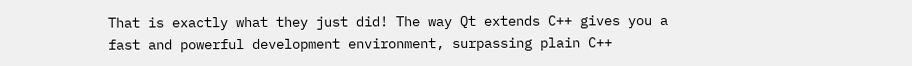That is exactly what they just did! The way Qt extends C++ gives you a fast and powerful development environment, surpassing plain C++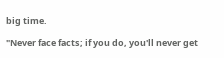big time.

"Never face facts; if you do, you'll never get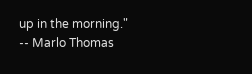up in the morning." -- Marlo Thomas